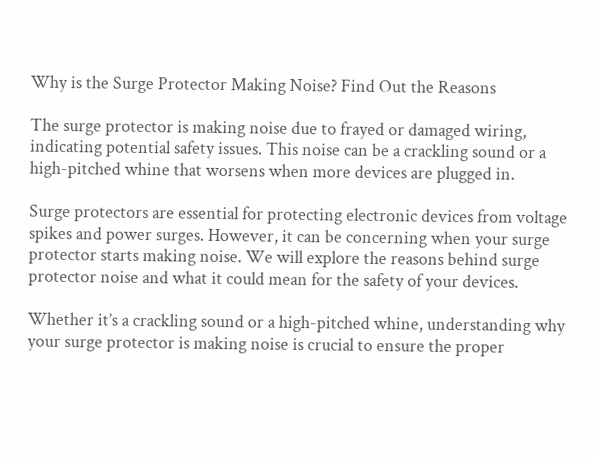Why is the Surge Protector Making Noise? Find Out the Reasons

The surge protector is making noise due to frayed or damaged wiring, indicating potential safety issues. This noise can be a crackling sound or a high-pitched whine that worsens when more devices are plugged in.

Surge protectors are essential for protecting electronic devices from voltage spikes and power surges. However, it can be concerning when your surge protector starts making noise. We will explore the reasons behind surge protector noise and what it could mean for the safety of your devices.

Whether it’s a crackling sound or a high-pitched whine, understanding why your surge protector is making noise is crucial to ensure the proper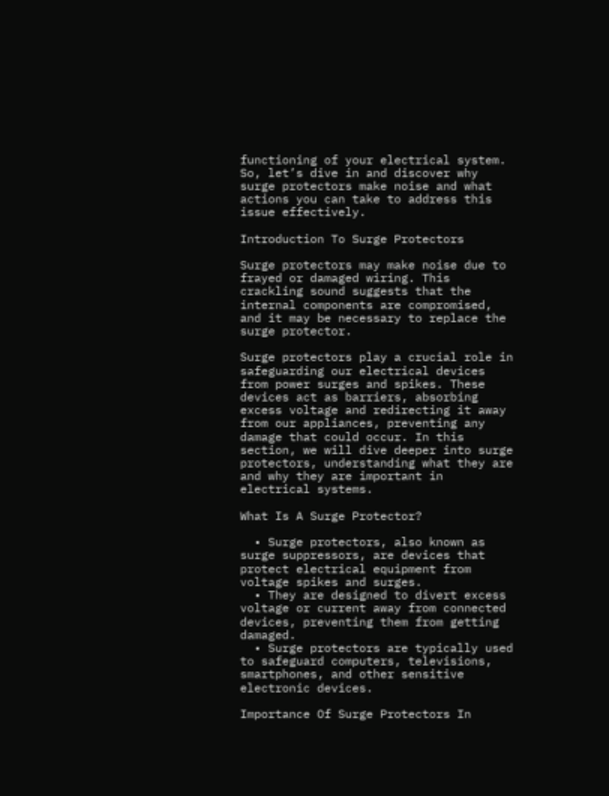functioning of your electrical system. So, let’s dive in and discover why surge protectors make noise and what actions you can take to address this issue effectively.

Introduction To Surge Protectors

Surge protectors may make noise due to frayed or damaged wiring. This crackling sound suggests that the internal components are compromised, and it may be necessary to replace the surge protector.

Surge protectors play a crucial role in safeguarding our electrical devices from power surges and spikes. These devices act as barriers, absorbing excess voltage and redirecting it away from our appliances, preventing any damage that could occur. In this section, we will dive deeper into surge protectors, understanding what they are and why they are important in electrical systems.

What Is A Surge Protector?

  • Surge protectors, also known as surge suppressors, are devices that protect electrical equipment from voltage spikes and surges.
  • They are designed to divert excess voltage or current away from connected devices, preventing them from getting damaged.
  • Surge protectors are typically used to safeguard computers, televisions, smartphones, and other sensitive electronic devices.

Importance Of Surge Protectors In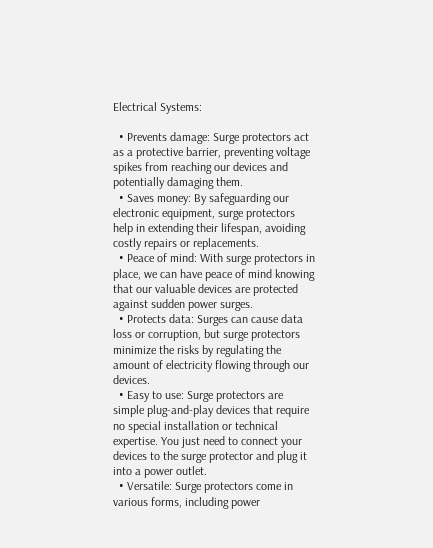Electrical Systems:

  • Prevents damage: Surge protectors act as a protective barrier, preventing voltage spikes from reaching our devices and potentially damaging them.
  • Saves money: By safeguarding our electronic equipment, surge protectors help in extending their lifespan, avoiding costly repairs or replacements.
  • Peace of mind: With surge protectors in place, we can have peace of mind knowing that our valuable devices are protected against sudden power surges.
  • Protects data: Surges can cause data loss or corruption, but surge protectors minimize the risks by regulating the amount of electricity flowing through our devices.
  • Easy to use: Surge protectors are simple plug-and-play devices that require no special installation or technical expertise. You just need to connect your devices to the surge protector and plug it into a power outlet.
  • Versatile: Surge protectors come in various forms, including power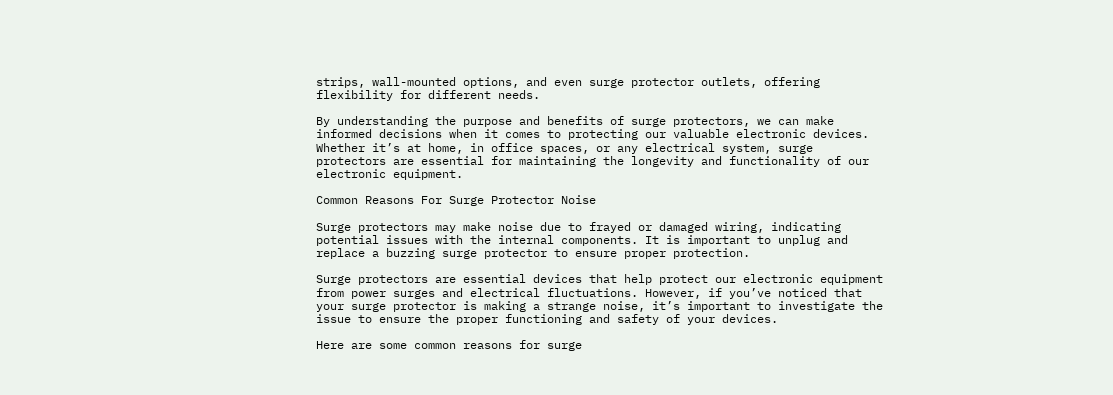strips, wall-mounted options, and even surge protector outlets, offering flexibility for different needs.

By understanding the purpose and benefits of surge protectors, we can make informed decisions when it comes to protecting our valuable electronic devices. Whether it’s at home, in office spaces, or any electrical system, surge protectors are essential for maintaining the longevity and functionality of our electronic equipment.

Common Reasons For Surge Protector Noise

Surge protectors may make noise due to frayed or damaged wiring, indicating potential issues with the internal components. It is important to unplug and replace a buzzing surge protector to ensure proper protection.

Surge protectors are essential devices that help protect our electronic equipment from power surges and electrical fluctuations. However, if you’ve noticed that your surge protector is making a strange noise, it’s important to investigate the issue to ensure the proper functioning and safety of your devices.

Here are some common reasons for surge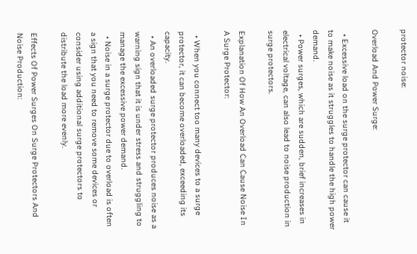protector noise:

Overload And Power Surge:

  • Excessive load on the surge protector can cause it to make noise as it struggles to handle the high power demand.
  • Power surges, which are sudden, brief increases in electrical voltage, can also lead to noise production in surge protectors.

Explanation Of How An Overload Can Cause Noise In A Surge Protector:

  • When you connect too many devices to a surge protector, it can become overloaded, exceeding its capacity.
  • An overloaded surge protector produces noise as a warning sign that it is under stress and struggling to manage the excessive power demand.
  • Noise in a surge protector due to overload is often a sign that you need to remove some devices or consider using additional surge protectors to distribute the load more evenly.

Effects Of Power Surges On Surge Protectors And Noise Production: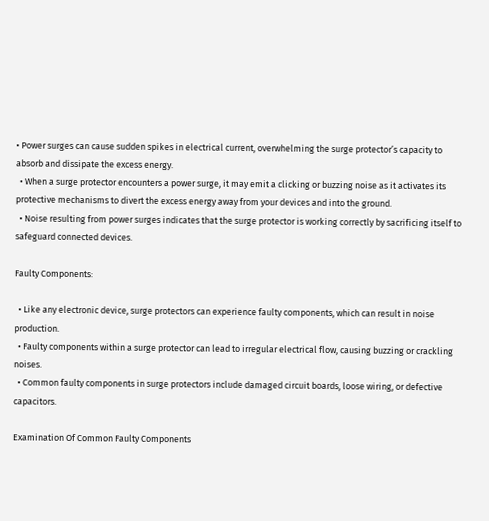• Power surges can cause sudden spikes in electrical current, overwhelming the surge protector’s capacity to absorb and dissipate the excess energy.
  • When a surge protector encounters a power surge, it may emit a clicking or buzzing noise as it activates its protective mechanisms to divert the excess energy away from your devices and into the ground.
  • Noise resulting from power surges indicates that the surge protector is working correctly by sacrificing itself to safeguard connected devices.

Faulty Components:

  • Like any electronic device, surge protectors can experience faulty components, which can result in noise production.
  • Faulty components within a surge protector can lead to irregular electrical flow, causing buzzing or crackling noises.
  • Common faulty components in surge protectors include damaged circuit boards, loose wiring, or defective capacitors.

Examination Of Common Faulty Components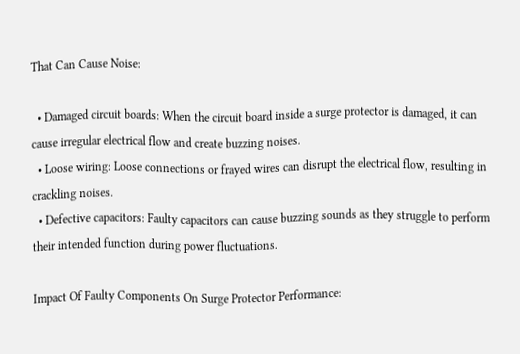That Can Cause Noise:

  • Damaged circuit boards: When the circuit board inside a surge protector is damaged, it can cause irregular electrical flow and create buzzing noises.
  • Loose wiring: Loose connections or frayed wires can disrupt the electrical flow, resulting in crackling noises.
  • Defective capacitors: Faulty capacitors can cause buzzing sounds as they struggle to perform their intended function during power fluctuations.

Impact Of Faulty Components On Surge Protector Performance: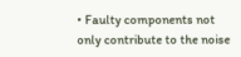• Faulty components not only contribute to the noise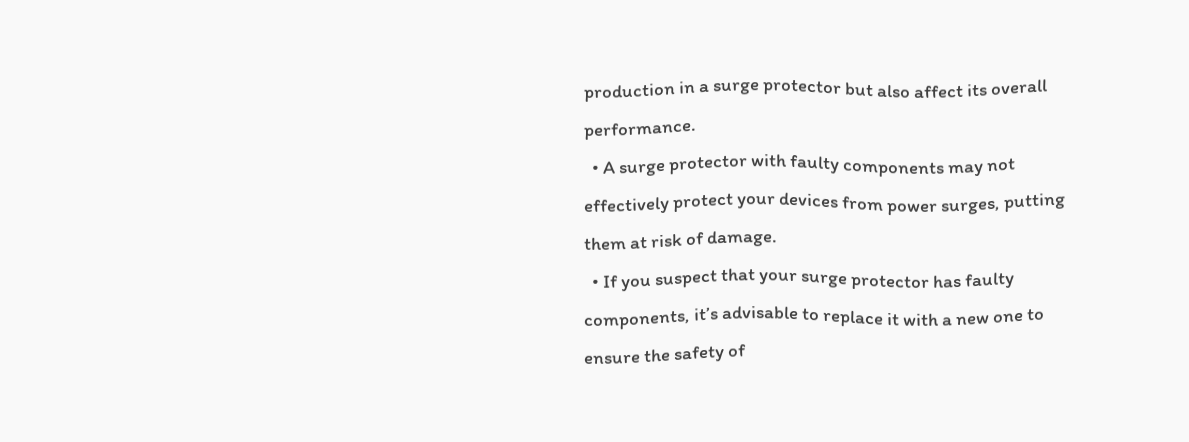production in a surge protector but also affect its overall performance.
  • A surge protector with faulty components may not effectively protect your devices from power surges, putting them at risk of damage.
  • If you suspect that your surge protector has faulty components, it’s advisable to replace it with a new one to ensure the safety of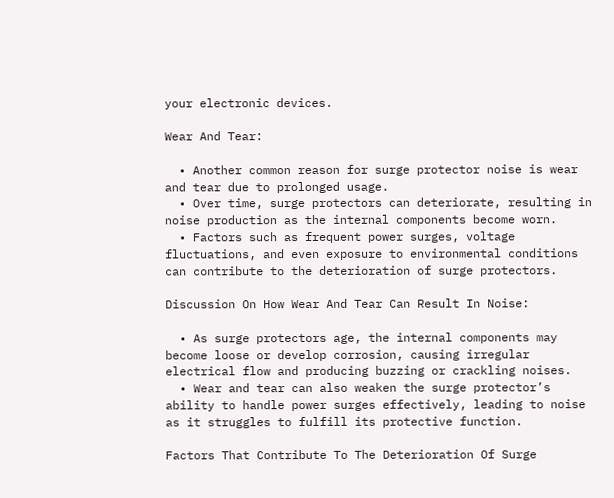your electronic devices.

Wear And Tear:

  • Another common reason for surge protector noise is wear and tear due to prolonged usage.
  • Over time, surge protectors can deteriorate, resulting in noise production as the internal components become worn.
  • Factors such as frequent power surges, voltage fluctuations, and even exposure to environmental conditions can contribute to the deterioration of surge protectors.

Discussion On How Wear And Tear Can Result In Noise:

  • As surge protectors age, the internal components may become loose or develop corrosion, causing irregular electrical flow and producing buzzing or crackling noises.
  • Wear and tear can also weaken the surge protector’s ability to handle power surges effectively, leading to noise as it struggles to fulfill its protective function.

Factors That Contribute To The Deterioration Of Surge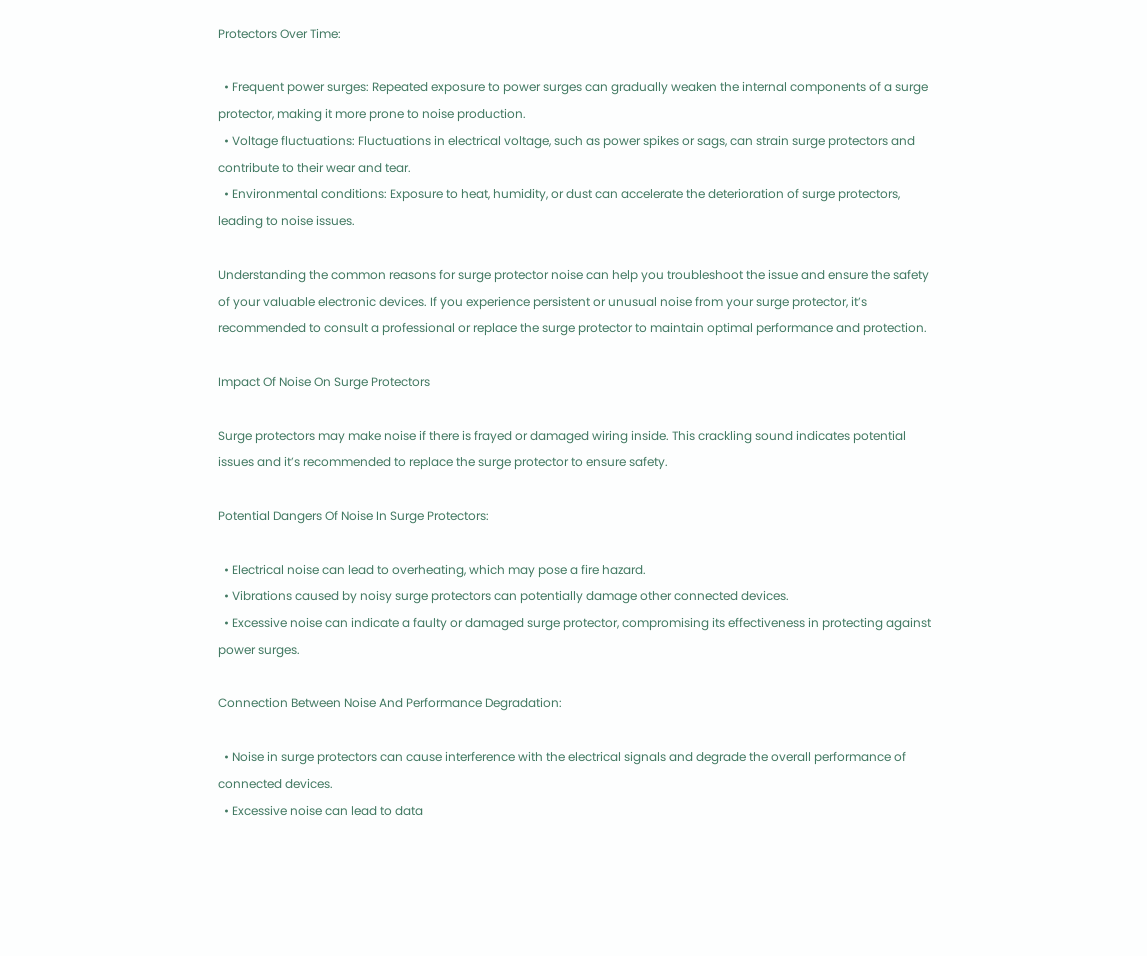Protectors Over Time:

  • Frequent power surges: Repeated exposure to power surges can gradually weaken the internal components of a surge protector, making it more prone to noise production.
  • Voltage fluctuations: Fluctuations in electrical voltage, such as power spikes or sags, can strain surge protectors and contribute to their wear and tear.
  • Environmental conditions: Exposure to heat, humidity, or dust can accelerate the deterioration of surge protectors, leading to noise issues.

Understanding the common reasons for surge protector noise can help you troubleshoot the issue and ensure the safety of your valuable electronic devices. If you experience persistent or unusual noise from your surge protector, it’s recommended to consult a professional or replace the surge protector to maintain optimal performance and protection.

Impact Of Noise On Surge Protectors

Surge protectors may make noise if there is frayed or damaged wiring inside. This crackling sound indicates potential issues and it’s recommended to replace the surge protector to ensure safety.

Potential Dangers Of Noise In Surge Protectors:

  • Electrical noise can lead to overheating, which may pose a fire hazard.
  • Vibrations caused by noisy surge protectors can potentially damage other connected devices.
  • Excessive noise can indicate a faulty or damaged surge protector, compromising its effectiveness in protecting against power surges.

Connection Between Noise And Performance Degradation:

  • Noise in surge protectors can cause interference with the electrical signals and degrade the overall performance of connected devices.
  • Excessive noise can lead to data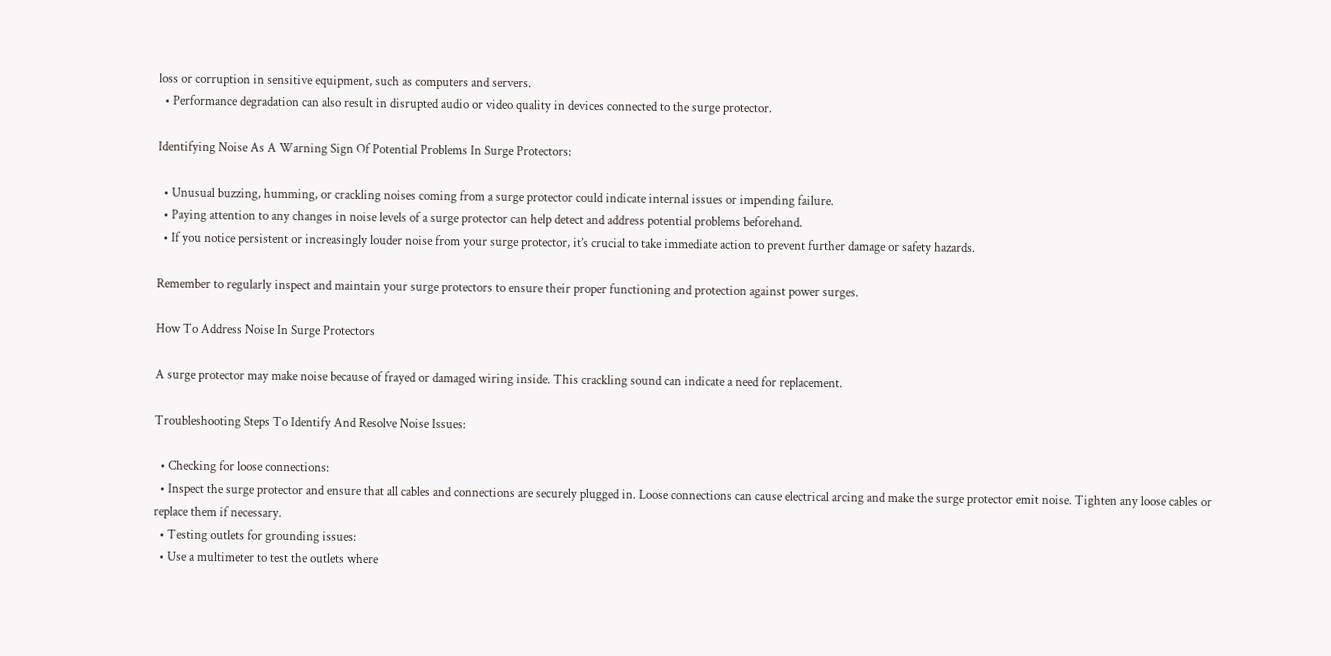loss or corruption in sensitive equipment, such as computers and servers.
  • Performance degradation can also result in disrupted audio or video quality in devices connected to the surge protector.

Identifying Noise As A Warning Sign Of Potential Problems In Surge Protectors:

  • Unusual buzzing, humming, or crackling noises coming from a surge protector could indicate internal issues or impending failure.
  • Paying attention to any changes in noise levels of a surge protector can help detect and address potential problems beforehand.
  • If you notice persistent or increasingly louder noise from your surge protector, it’s crucial to take immediate action to prevent further damage or safety hazards.

Remember to regularly inspect and maintain your surge protectors to ensure their proper functioning and protection against power surges.

How To Address Noise In Surge Protectors

A surge protector may make noise because of frayed or damaged wiring inside. This crackling sound can indicate a need for replacement.

Troubleshooting Steps To Identify And Resolve Noise Issues:

  • Checking for loose connections:
  • Inspect the surge protector and ensure that all cables and connections are securely plugged in. Loose connections can cause electrical arcing and make the surge protector emit noise. Tighten any loose cables or replace them if necessary.
  • Testing outlets for grounding issues:
  • Use a multimeter to test the outlets where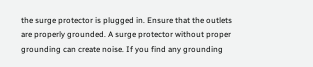the surge protector is plugged in. Ensure that the outlets are properly grounded. A surge protector without proper grounding can create noise. If you find any grounding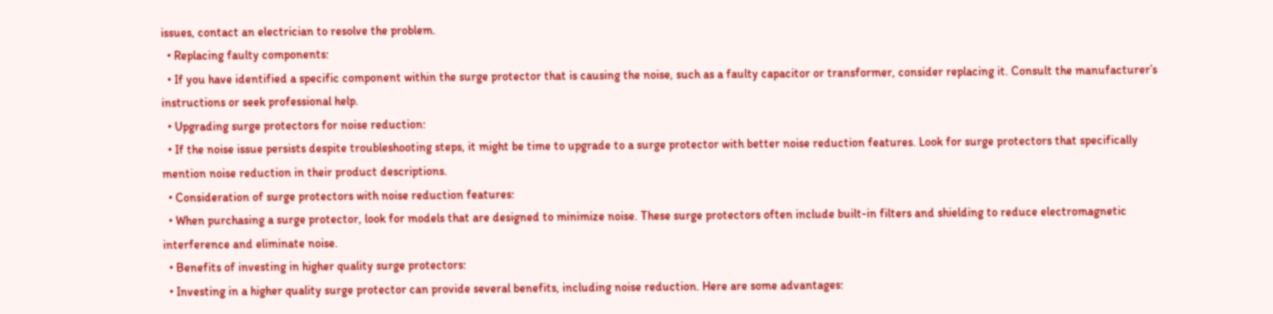issues, contact an electrician to resolve the problem.
  • Replacing faulty components:
  • If you have identified a specific component within the surge protector that is causing the noise, such as a faulty capacitor or transformer, consider replacing it. Consult the manufacturer’s instructions or seek professional help.
  • Upgrading surge protectors for noise reduction:
  • If the noise issue persists despite troubleshooting steps, it might be time to upgrade to a surge protector with better noise reduction features. Look for surge protectors that specifically mention noise reduction in their product descriptions.
  • Consideration of surge protectors with noise reduction features:
  • When purchasing a surge protector, look for models that are designed to minimize noise. These surge protectors often include built-in filters and shielding to reduce electromagnetic interference and eliminate noise.
  • Benefits of investing in higher quality surge protectors:
  • Investing in a higher quality surge protector can provide several benefits, including noise reduction. Here are some advantages: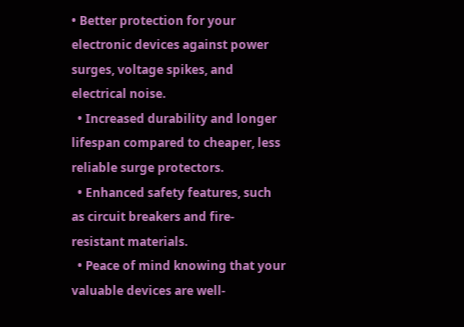• Better protection for your electronic devices against power surges, voltage spikes, and electrical noise.
  • Increased durability and longer lifespan compared to cheaper, less reliable surge protectors.
  • Enhanced safety features, such as circuit breakers and fire-resistant materials.
  • Peace of mind knowing that your valuable devices are well-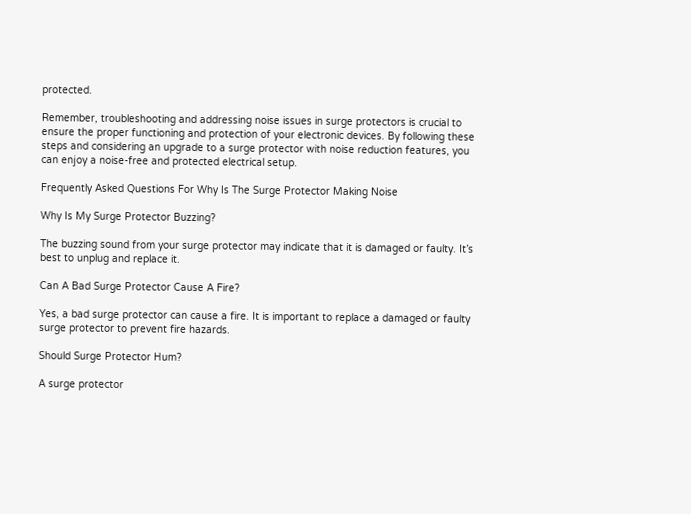protected.

Remember, troubleshooting and addressing noise issues in surge protectors is crucial to ensure the proper functioning and protection of your electronic devices. By following these steps and considering an upgrade to a surge protector with noise reduction features, you can enjoy a noise-free and protected electrical setup.

Frequently Asked Questions For Why Is The Surge Protector Making Noise

Why Is My Surge Protector Buzzing?

The buzzing sound from your surge protector may indicate that it is damaged or faulty. It’s best to unplug and replace it.

Can A Bad Surge Protector Cause A Fire?

Yes, a bad surge protector can cause a fire. It is important to replace a damaged or faulty surge protector to prevent fire hazards.

Should Surge Protector Hum?

A surge protector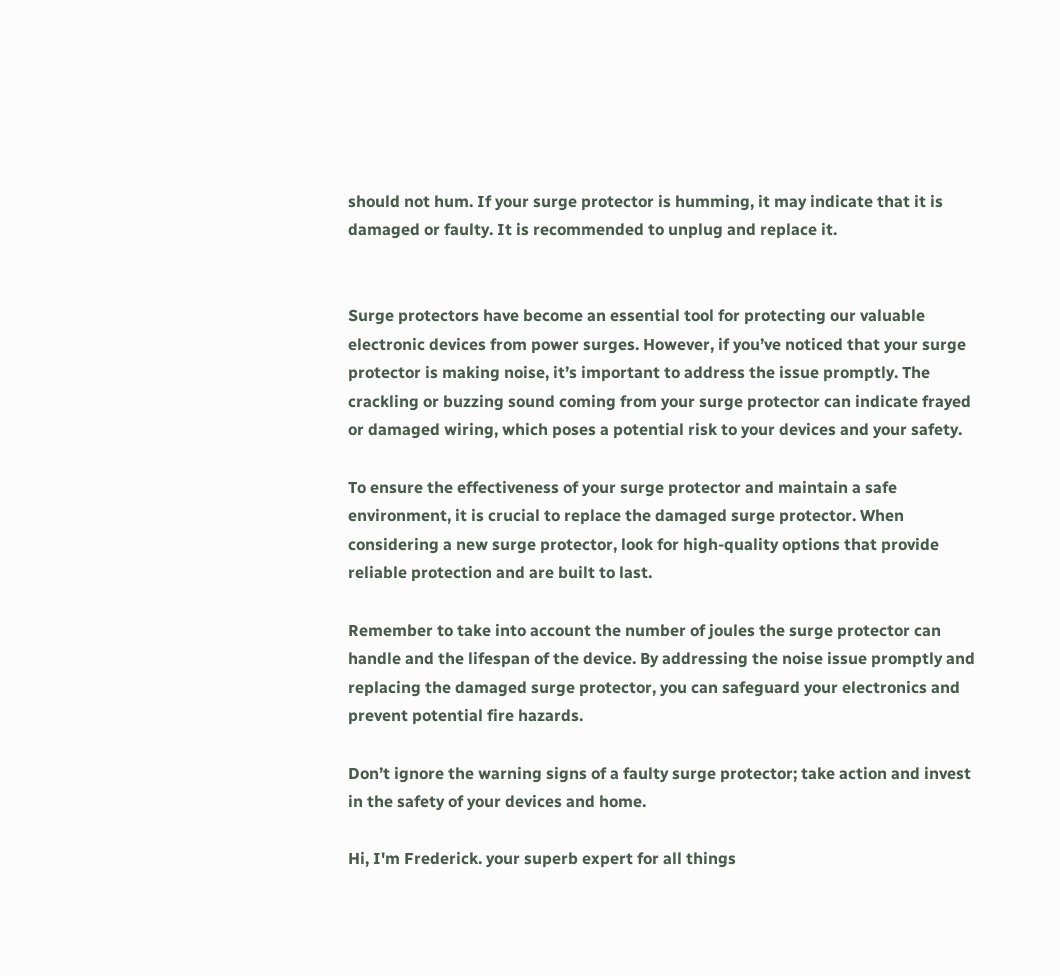should not hum. If your surge protector is humming, it may indicate that it is damaged or faulty. It is recommended to unplug and replace it.


Surge protectors have become an essential tool for protecting our valuable electronic devices from power surges. However, if you’ve noticed that your surge protector is making noise, it’s important to address the issue promptly. The crackling or buzzing sound coming from your surge protector can indicate frayed or damaged wiring, which poses a potential risk to your devices and your safety.

To ensure the effectiveness of your surge protector and maintain a safe environment, it is crucial to replace the damaged surge protector. When considering a new surge protector, look for high-quality options that provide reliable protection and are built to last.

Remember to take into account the number of joules the surge protector can handle and the lifespan of the device. By addressing the noise issue promptly and replacing the damaged surge protector, you can safeguard your electronics and prevent potential fire hazards.

Don’t ignore the warning signs of a faulty surge protector; take action and invest in the safety of your devices and home.

Hi, I'm Frederick. your superb expert for all things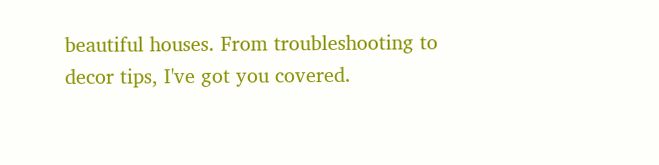beautiful houses. From troubleshooting to decor tips, I've got you covered.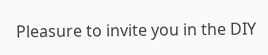Pleasure to invite you in the DIY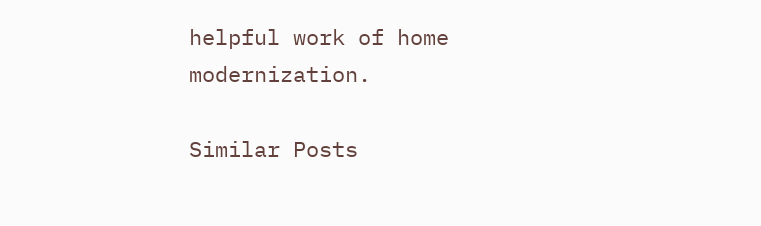helpful work of home modernization.

Similar Posts